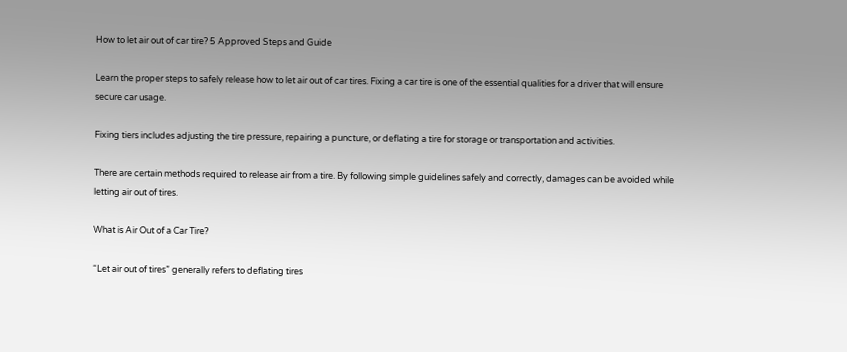How to let air out of car tire? 5 Approved Steps and Guide

Learn the proper steps to safely release how to let air out of car tires. Fixing a car tire is one of the essential qualities for a driver that will ensure secure car usage.

Fixing tiers includes adjusting the tire pressure, repairing a puncture, or deflating a tire for storage or transportation and activities.

There are certain methods required to release air from a tire. By following simple guidelines safely and correctly, damages can be avoided while letting air out of tires.

What is Air Out of a Car Tire?

“Let air out of tires” generally refers to deflating tires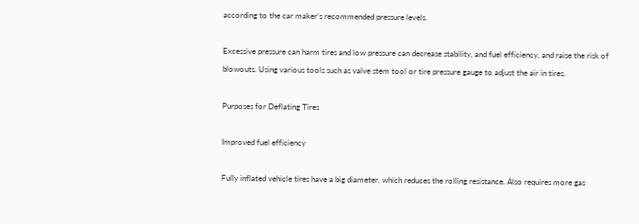according to the car maker’s recommended pressure levels.

Excessive pressure can harm tires and low pressure can decrease stability, and fuel efficiency, and raise the risk of blowouts. Using various tools such as valve stem tool or tire pressure gauge to adjust the air in tires.

Purposes for Deflating Tires

Improved fuel efficiency

Fully inflated vehicle tires have a big diameter, which reduces the rolling resistance. Also requires more gas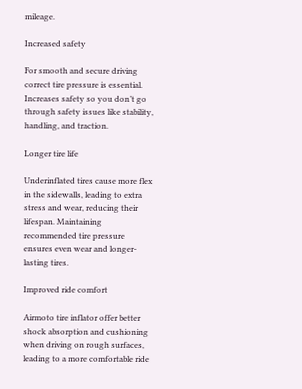mileage.

Increased safety

For smooth and secure driving correct tire pressure is essential. Increases safety so you don’t go through safety issues like stability, handling, and traction.

Longer tire life

Underinflated tires cause more flex in the sidewalls, leading to extra stress and wear, reducing their lifespan. Maintaining recommended tire pressure ensures even wear and longer-lasting tires.

Improved ride comfort

Airmoto tire inflator offer better shock absorption and cushioning when driving on rough surfaces, leading to a more comfortable ride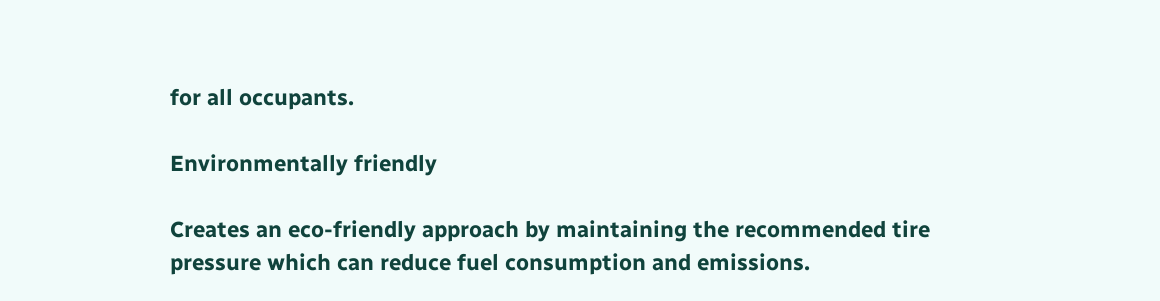for all occupants.

Environmentally friendly

Creates an eco-friendly approach by maintaining the recommended tire pressure which can reduce fuel consumption and emissions.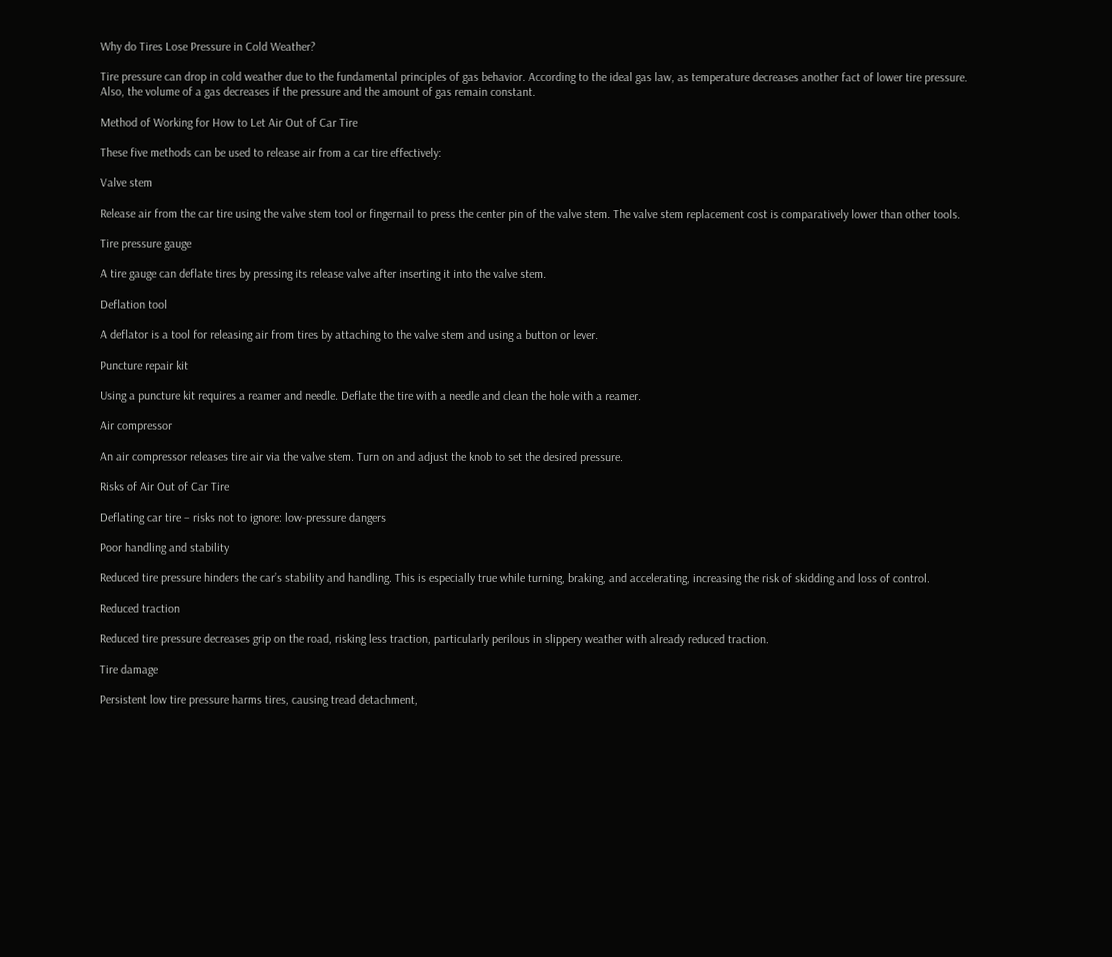Why do Tires Lose Pressure in Cold Weather?

Tire pressure can drop in cold weather due to the fundamental principles of gas behavior. According to the ideal gas law, as temperature decreases another fact of lower tire pressure. Also, the volume of a gas decreases if the pressure and the amount of gas remain constant.

Method of Working for How to Let Air Out of Car Tire

These five methods can be used to release air from a car tire effectively:

Valve stem

Release air from the car tire using the valve stem tool or fingernail to press the center pin of the valve stem. The valve stem replacement cost is comparatively lower than other tools.

Tire pressure gauge

A tire gauge can deflate tires by pressing its release valve after inserting it into the valve stem.

Deflation tool

A deflator is a tool for releasing air from tires by attaching to the valve stem and using a button or lever.

Puncture repair kit

Using a puncture kit requires a reamer and needle. Deflate the tire with a needle and clean the hole with a reamer.

Air compressor

An air compressor releases tire air via the valve stem. Turn on and adjust the knob to set the desired pressure.

Risks of Air Out of Car Tire

Deflating car tire – risks not to ignore: low-pressure dangers

Poor handling and stability

Reduced tire pressure hinders the car’s stability and handling. This is especially true while turning, braking, and accelerating, increasing the risk of skidding and loss of control.

Reduced traction

Reduced tire pressure decreases grip on the road, risking less traction, particularly perilous in slippery weather with already reduced traction.

Tire damage

Persistent low tire pressure harms tires, causing tread detachment,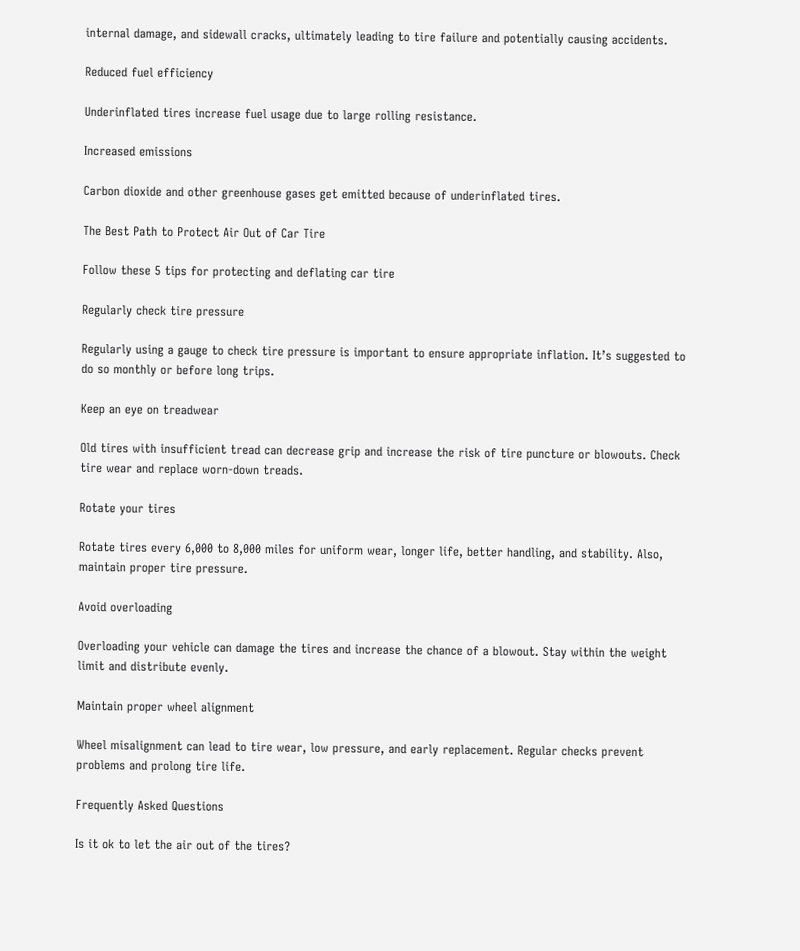internal damage, and sidewall cracks, ultimately leading to tire failure and potentially causing accidents.

Reduced fuel efficiency

Underinflated tires increase fuel usage due to large rolling resistance.

Increased emissions

Carbon dioxide and other greenhouse gases get emitted because of underinflated tires.

The Best Path to Protect Air Out of Car Tire

Follow these 5 tips for protecting and deflating car tire

Regularly check tire pressure

Regularly using a gauge to check tire pressure is important to ensure appropriate inflation. It’s suggested to do so monthly or before long trips.

Keep an eye on treadwear

Old tires with insufficient tread can decrease grip and increase the risk of tire puncture or blowouts. Check tire wear and replace worn-down treads.

Rotate your tires

Rotate tires every 6,000 to 8,000 miles for uniform wear, longer life, better handling, and stability. Also, maintain proper tire pressure.

Avoid overloading

Overloading your vehicle can damage the tires and increase the chance of a blowout. Stay within the weight limit and distribute evenly.

Maintain proper wheel alignment

Wheel misalignment can lead to tire wear, low pressure, and early replacement. Regular checks prevent problems and prolong tire life.

Frequently Asked Questions

Is it ok to let the air out of the tires?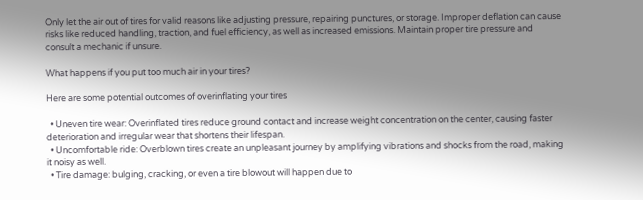Only let the air out of tires for valid reasons like adjusting pressure, repairing punctures, or storage. Improper deflation can cause risks like reduced handling, traction, and fuel efficiency, as well as increased emissions. Maintain proper tire pressure and consult a mechanic if unsure.

What happens if you put too much air in your tires?

Here are some potential outcomes of overinflating your tires

  • Uneven tire wear: Overinflated tires reduce ground contact and increase weight concentration on the center, causing faster deterioration and irregular wear that shortens their lifespan.
  • Uncomfortable ride: Overblown tires create an unpleasant journey by amplifying vibrations and shocks from the road, making it noisy as well.
  • Tire damage: bulging, cracking, or even a tire blowout will happen due to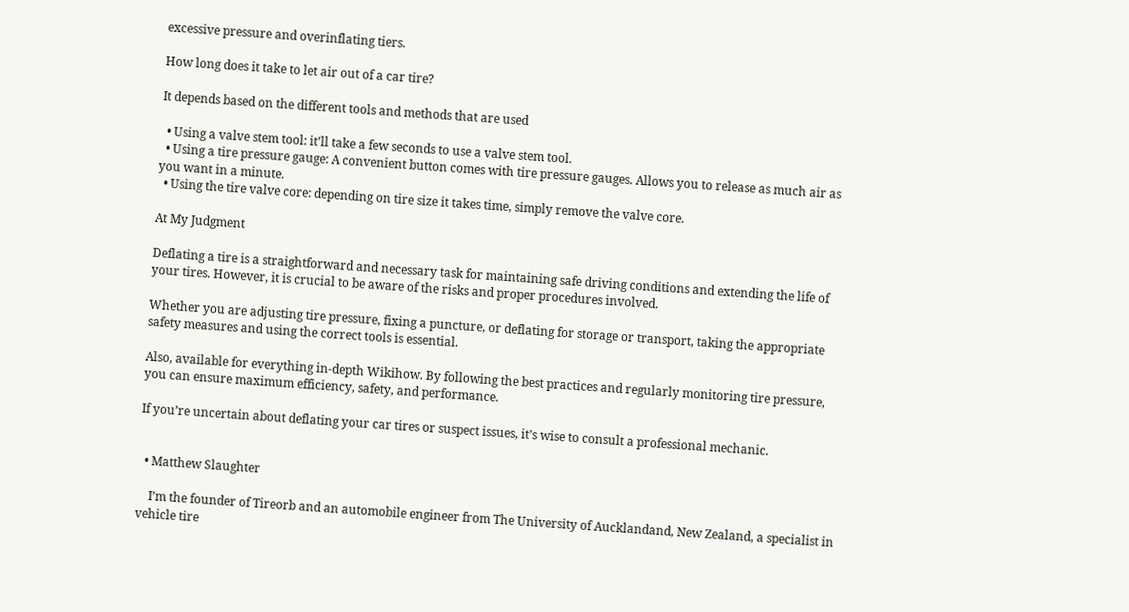excessive pressure and overinflating tiers.

How long does it take to let air out of a car tire?

It depends based on the different tools and methods that are used

  • Using a valve stem tool: it’ll take a few seconds to use a valve stem tool.
  • Using a tire pressure gauge: A convenient button comes with tire pressure gauges. Allows you to release as much air as you want in a minute.
  • Using the tire valve core: depending on tire size it takes time, simply remove the valve core.

At My Judgment

Deflating a tire is a straightforward and necessary task for maintaining safe driving conditions and extending the life of your tires. However, it is crucial to be aware of the risks and proper procedures involved.

Whether you are adjusting tire pressure, fixing a puncture, or deflating for storage or transport, taking the appropriate safety measures and using the correct tools is essential.

Also, available for everything in-depth Wikihow. By following the best practices and regularly monitoring tire pressure, you can ensure maximum efficiency, safety, and performance.

If you’re uncertain about deflating your car tires or suspect issues, it’s wise to consult a professional mechanic.


  • Matthew Slaughter

    I’m the founder of Tireorb and an automobile engineer from The University of Aucklandand, New Zealand, a specialist in vehicle tire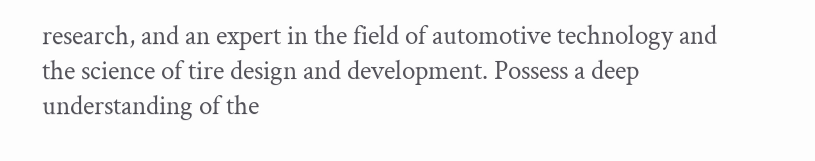research, and an expert in the field of automotive technology and the science of tire design and development. Possess a deep understanding of the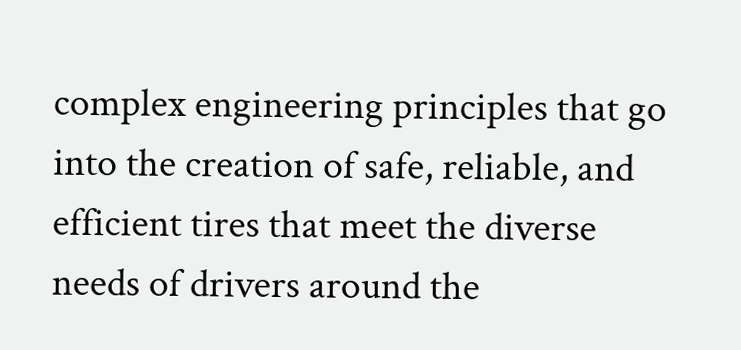complex engineering principles that go into the creation of safe, reliable, and efficient tires that meet the diverse needs of drivers around the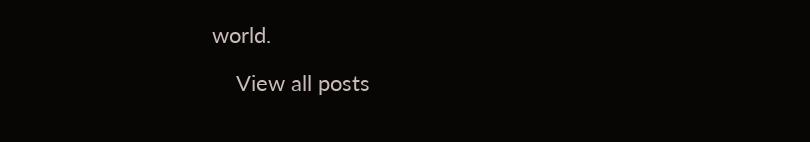world.

    View all posts